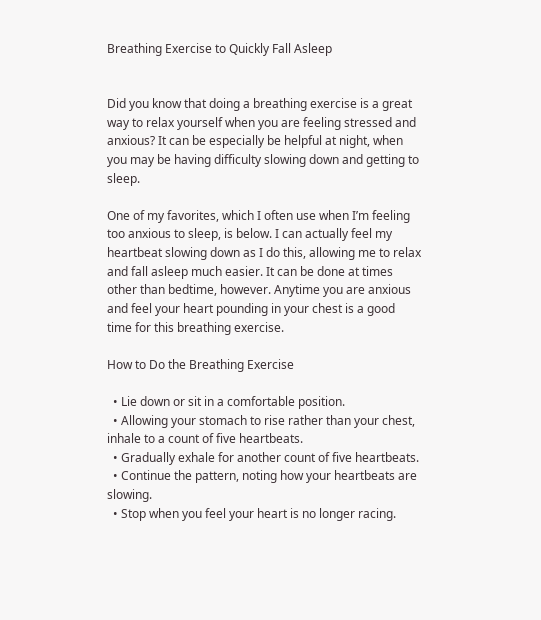Breathing Exercise to Quickly Fall Asleep


Did you know that doing a breathing exercise is a great way to relax yourself when you are feeling stressed and anxious? It can be especially be helpful at night, when you may be having difficulty slowing down and getting to sleep.

One of my favorites, which I often use when I’m feeling too anxious to sleep, is below. I can actually feel my heartbeat slowing down as I do this, allowing me to relax and fall asleep much easier. It can be done at times other than bedtime, however. Anytime you are anxious and feel your heart pounding in your chest is a good time for this breathing exercise.

How to Do the Breathing Exercise

  • Lie down or sit in a comfortable position.
  • Allowing your stomach to rise rather than your chest, inhale to a count of five heartbeats.
  • Gradually exhale for another count of five heartbeats.
  • Continue the pattern, noting how your heartbeats are slowing.
  • Stop when you feel your heart is no longer racing.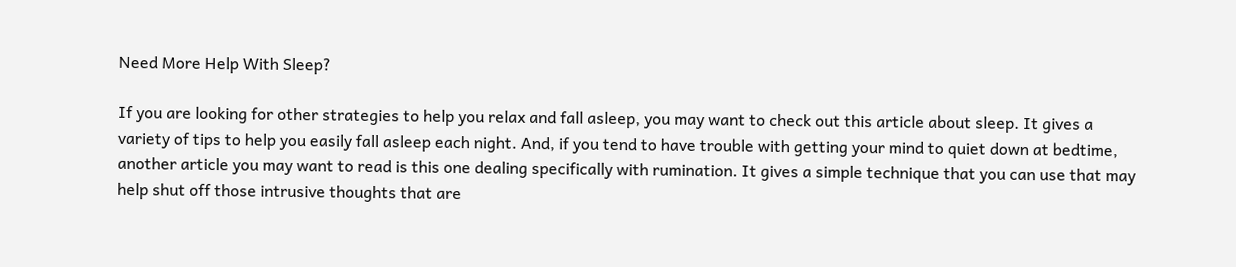Need More Help With Sleep?

If you are looking for other strategies to help you relax and fall asleep, you may want to check out this article about sleep. It gives a variety of tips to help you easily fall asleep each night. And, if you tend to have trouble with getting your mind to quiet down at bedtime, another article you may want to read is this one dealing specifically with rumination. It gives a simple technique that you can use that may help shut off those intrusive thoughts that are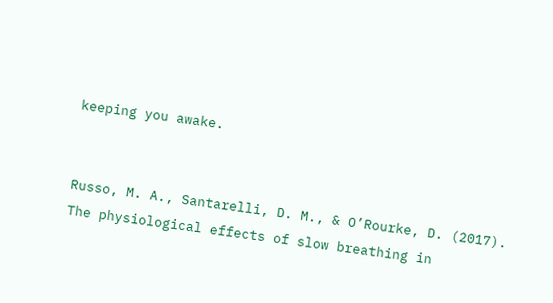keeping you awake.


Russo, M. A., Santarelli, D. M., & O’Rourke, D. (2017). The physiological effects of slow breathing in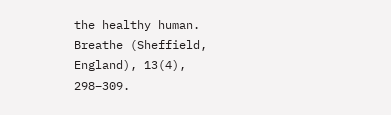the healthy human. Breathe (Sheffield, England), 13(4), 298–309.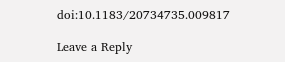doi:10.1183/20734735.009817

Leave a Reply